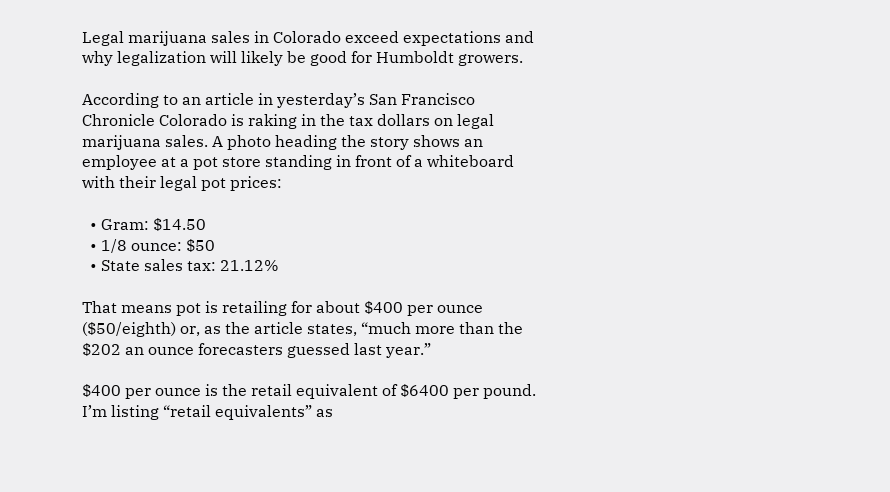Legal marijuana sales in Colorado exceed expectations and why legalization will likely be good for Humboldt growers.

According to an article in yesterday’s San Francisco Chronicle Colorado is raking in the tax dollars on legal marijuana sales. A photo heading the story shows an employee at a pot store standing in front of a whiteboard with their legal pot prices:

  • Gram: $14.50
  • 1/8 ounce: $50
  • State sales tax: 21.12%

That means pot is retailing for about $400 per ounce ($50/eighth) or, as the article states, “much more than the $202 an ounce forecasters guessed last year.”

$400 per ounce is the retail equivalent of $6400 per pound. I’m listing “retail equivalents” as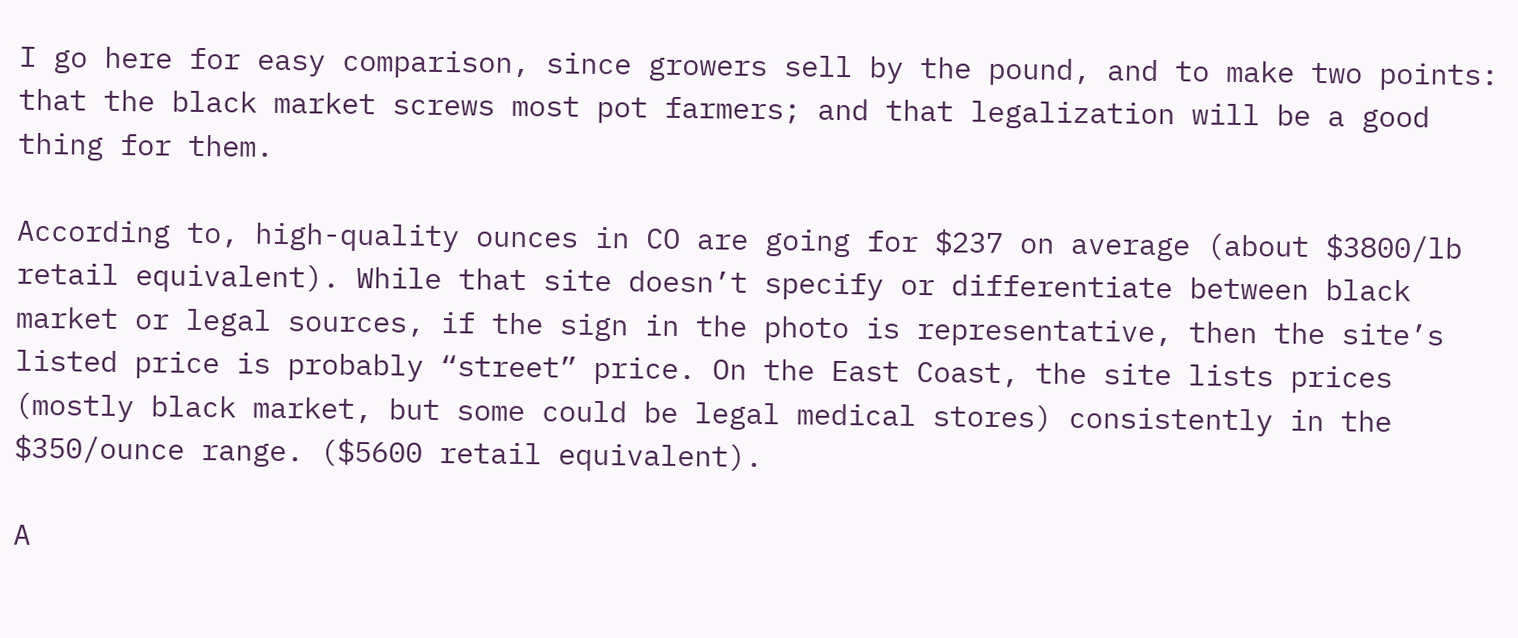I go here for easy comparison, since growers sell by the pound, and to make two points: that the black market screws most pot farmers; and that legalization will be a good thing for them.

According to, high-quality ounces in CO are going for $237 on average (about $3800/lb retail equivalent). While that site doesn’t specify or differentiate between black market or legal sources, if the sign in the photo is representative, then the site’s listed price is probably “street” price. On the East Coast, the site lists prices (mostly black market, but some could be legal medical stores) consistently in the $350/ounce range. ($5600 retail equivalent).

A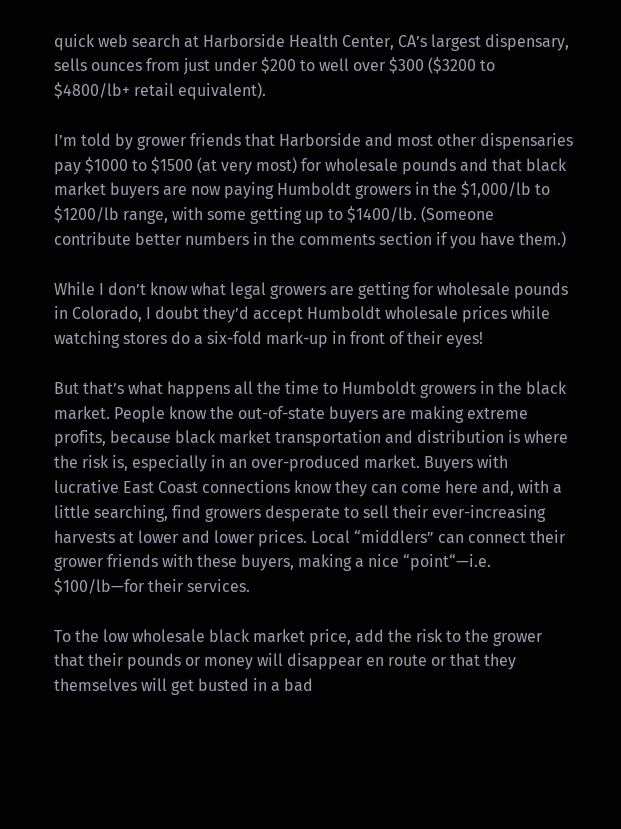quick web search at Harborside Health Center, CA’s largest dispensary, sells ounces from just under $200 to well over $300 ($3200 to $4800/lb+ retail equivalent).

I’m told by grower friends that Harborside and most other dispensaries pay $1000 to $1500 (at very most) for wholesale pounds and that black market buyers are now paying Humboldt growers in the $1,000/lb to $1200/lb range, with some getting up to $1400/lb. (Someone contribute better numbers in the comments section if you have them.)

While I don’t know what legal growers are getting for wholesale pounds in Colorado, I doubt they’d accept Humboldt wholesale prices while watching stores do a six-fold mark-up in front of their eyes!

But that’s what happens all the time to Humboldt growers in the black market. People know the out-of-state buyers are making extreme profits, because black market transportation and distribution is where the risk is, especially in an over-produced market. Buyers with lucrative East Coast connections know they can come here and, with a little searching, find growers desperate to sell their ever-increasing harvests at lower and lower prices. Local “middlers” can connect their grower friends with these buyers, making a nice “point“—i.e. $100/lb—for their services.

To the low wholesale black market price, add the risk to the grower that their pounds or money will disappear en route or that they themselves will get busted in a bad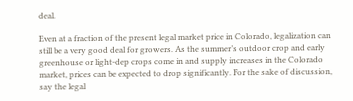deal.

Even at a fraction of the present legal market price in Colorado, legalization can still be a very good deal for growers. As the summer’s outdoor crop and early greenhouse or light-dep crops come in and supply increases in the Colorado market, prices can be expected to drop significantly. For the sake of discussion, say the legal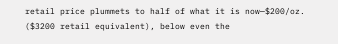retail price plummets to half of what it is now—$200/oz. ($3200 retail equivalent), below even the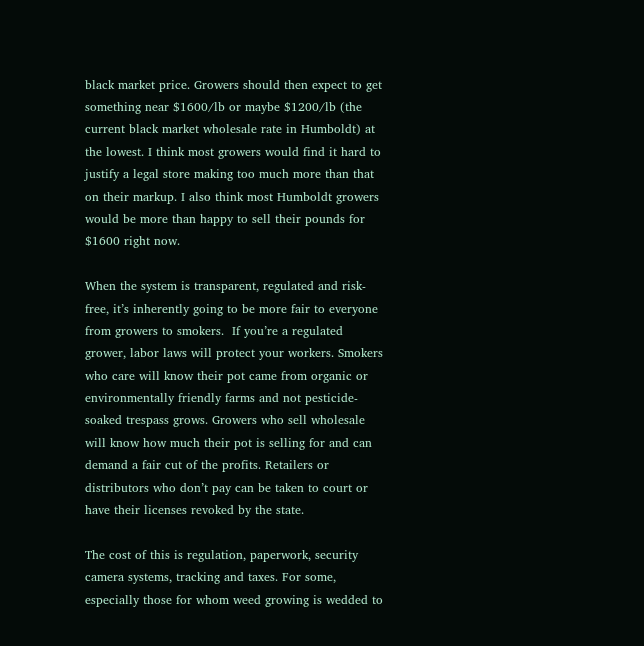black market price. Growers should then expect to get something near $1600/lb or maybe $1200/lb (the current black market wholesale rate in Humboldt) at the lowest. I think most growers would find it hard to justify a legal store making too much more than that on their markup. I also think most Humboldt growers would be more than happy to sell their pounds for $1600 right now.

When the system is transparent, regulated and risk-free, it’s inherently going to be more fair to everyone from growers to smokers.  If you’re a regulated grower, labor laws will protect your workers. Smokers who care will know their pot came from organic or environmentally friendly farms and not pesticide-soaked trespass grows. Growers who sell wholesale will know how much their pot is selling for and can demand a fair cut of the profits. Retailers or distributors who don’t pay can be taken to court or have their licenses revoked by the state.

The cost of this is regulation, paperwork, security camera systems, tracking and taxes. For some, especially those for whom weed growing is wedded to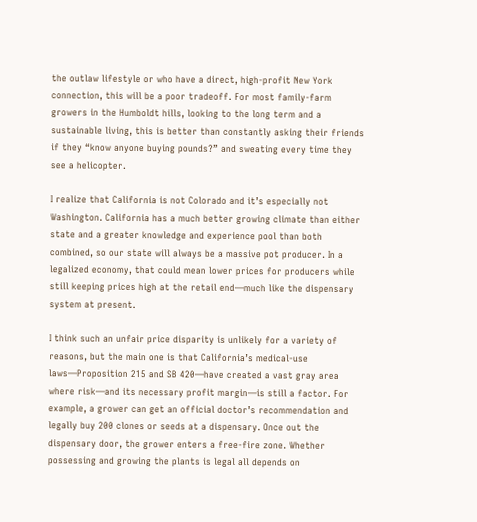the outlaw lifestyle or who have a direct, high-profit New York connection, this will be a poor tradeoff. For most family-farm growers in the Humboldt hills, looking to the long term and a sustainable living, this is better than constantly asking their friends if they “know anyone buying pounds?” and sweating every time they see a helicopter.

I realize that California is not Colorado and it’s especially not Washington. California has a much better growing climate than either state and a greater knowledge and experience pool than both combined, so our state will always be a massive pot producer. In a legalized economy, that could mean lower prices for producers while still keeping prices high at the retail end—much like the dispensary system at present.

I think such an unfair price disparity is unlikely for a variety of reasons, but the main one is that California’s medical-use laws—Proposition 215 and SB 420—have created a vast gray area where risk—and its necessary profit margin—is still a factor. For example, a grower can get an official doctor’s recommendation and legally buy 200 clones or seeds at a dispensary. Once out the dispensary door, the grower enters a free-fire zone. Whether possessing and growing the plants is legal all depends on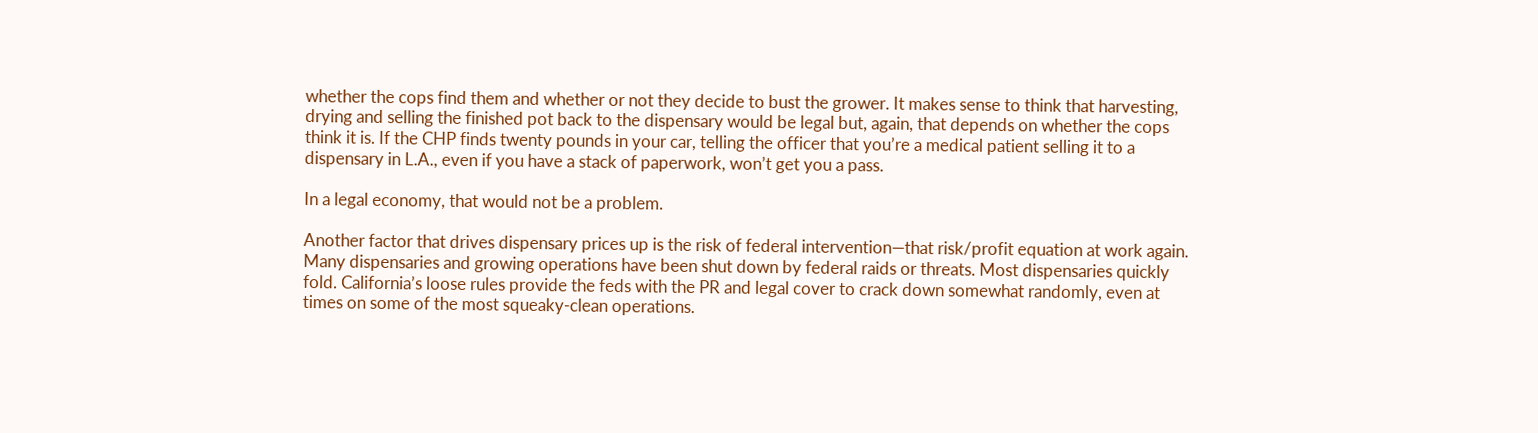whether the cops find them and whether or not they decide to bust the grower. It makes sense to think that harvesting, drying and selling the finished pot back to the dispensary would be legal but, again, that depends on whether the cops think it is. If the CHP finds twenty pounds in your car, telling the officer that you’re a medical patient selling it to a dispensary in L.A., even if you have a stack of paperwork, won’t get you a pass.

In a legal economy, that would not be a problem.

Another factor that drives dispensary prices up is the risk of federal intervention—that risk/profit equation at work again. Many dispensaries and growing operations have been shut down by federal raids or threats. Most dispensaries quickly fold. California’s loose rules provide the feds with the PR and legal cover to crack down somewhat randomly, even at times on some of the most squeaky-clean operations.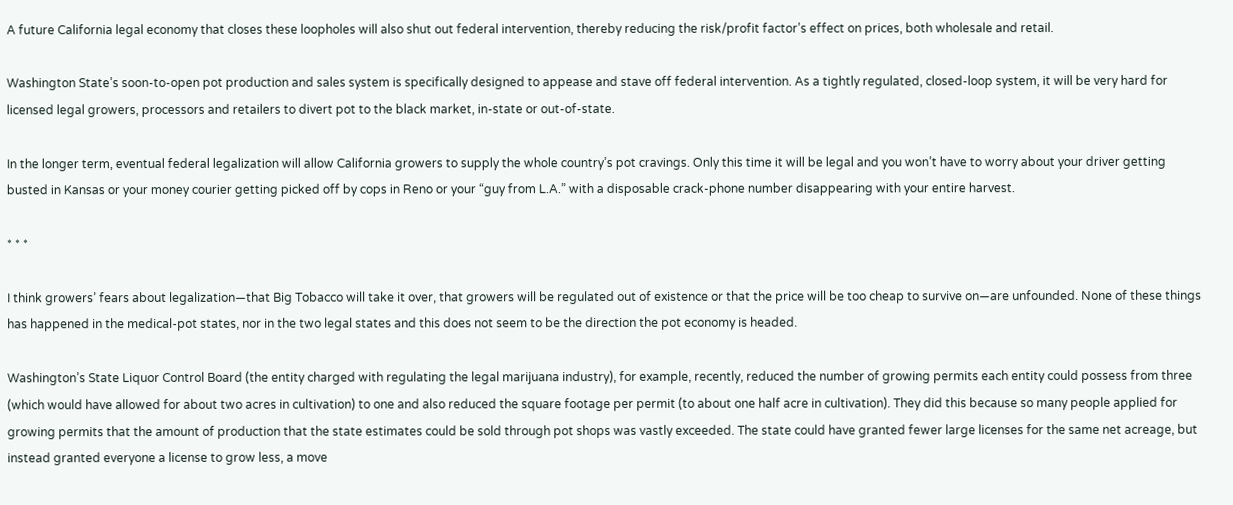A future California legal economy that closes these loopholes will also shut out federal intervention, thereby reducing the risk/profit factor’s effect on prices, both wholesale and retail.

Washington State’s soon-to-open pot production and sales system is specifically designed to appease and stave off federal intervention. As a tightly regulated, closed-loop system, it will be very hard for licensed legal growers, processors and retailers to divert pot to the black market, in-state or out-of-state.

In the longer term, eventual federal legalization will allow California growers to supply the whole country’s pot cravings. Only this time it will be legal and you won’t have to worry about your driver getting busted in Kansas or your money courier getting picked off by cops in Reno or your “guy from L.A.” with a disposable crack-phone number disappearing with your entire harvest.

* * *

I think growers’ fears about legalization—that Big Tobacco will take it over, that growers will be regulated out of existence or that the price will be too cheap to survive on—are unfounded. None of these things has happened in the medical-pot states, nor in the two legal states and this does not seem to be the direction the pot economy is headed.

Washington’s State Liquor Control Board (the entity charged with regulating the legal marijuana industry), for example, recently, reduced the number of growing permits each entity could possess from three (which would have allowed for about two acres in cultivation) to one and also reduced the square footage per permit (to about one half acre in cultivation). They did this because so many people applied for growing permits that the amount of production that the state estimates could be sold through pot shops was vastly exceeded. The state could have granted fewer large licenses for the same net acreage, but instead granted everyone a license to grow less, a move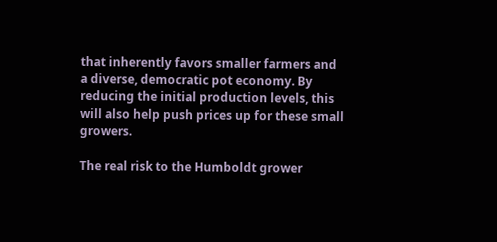that inherently favors smaller farmers and a diverse, democratic pot economy. By reducing the initial production levels, this will also help push prices up for these small growers.

The real risk to the Humboldt grower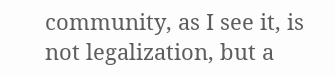community, as I see it, is not legalization, but a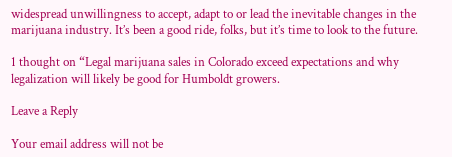widespread unwillingness to accept, adapt to or lead the inevitable changes in the marijuana industry. It’s been a good ride, folks, but it’s time to look to the future.

1 thought on “Legal marijuana sales in Colorado exceed expectations and why legalization will likely be good for Humboldt growers.

Leave a Reply

Your email address will not be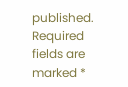published. Required fields are marked *